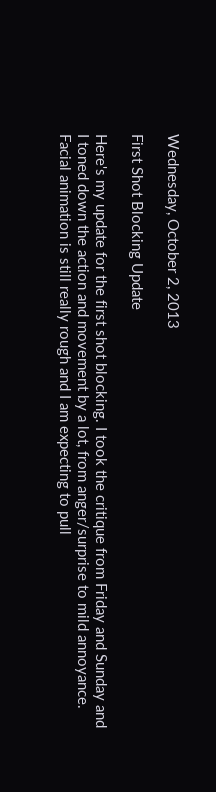Wednesday, October 2, 2013

First Shot Blocking Update

Here's my update for the first shot blocking. I took the critique from Friday and Sunday and I toned down the action and movement by a lot, from anger/surprise to mild annoyance. Facial animation is still really rough and I am expecting to pull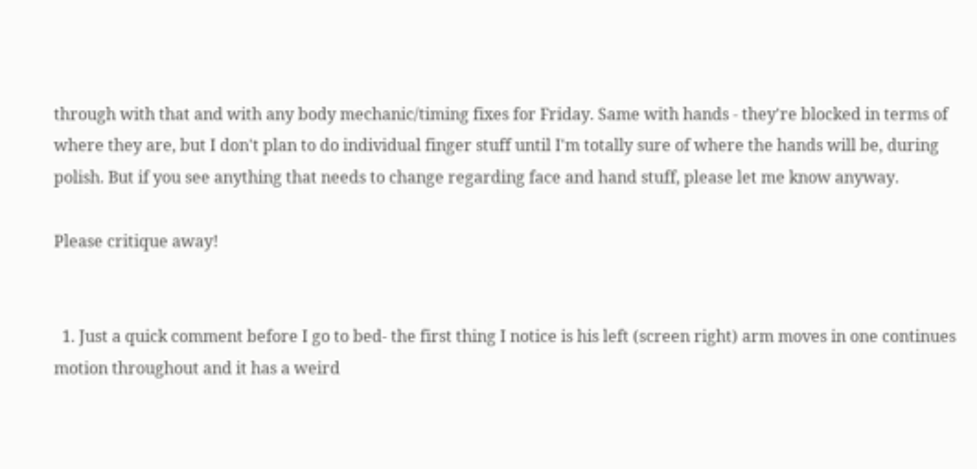through with that and with any body mechanic/timing fixes for Friday. Same with hands - they're blocked in terms of where they are, but I don't plan to do individual finger stuff until I'm totally sure of where the hands will be, during polish. But if you see anything that needs to change regarding face and hand stuff, please let me know anyway.

Please critique away!


  1. Just a quick comment before I go to bed- the first thing I notice is his left (screen right) arm moves in one continues motion throughout and it has a weird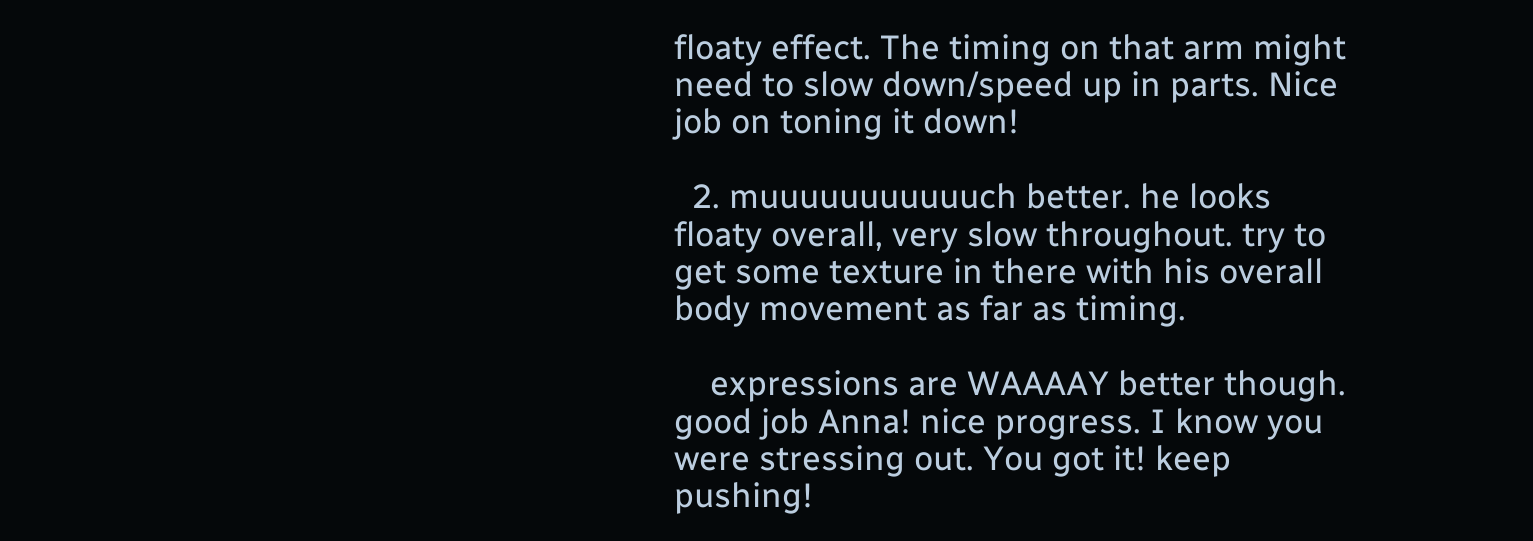floaty effect. The timing on that arm might need to slow down/speed up in parts. Nice job on toning it down!

  2. muuuuuuuuuuuch better. he looks floaty overall, very slow throughout. try to get some texture in there with his overall body movement as far as timing.

    expressions are WAAAAY better though. good job Anna! nice progress. I know you were stressing out. You got it! keep pushing!